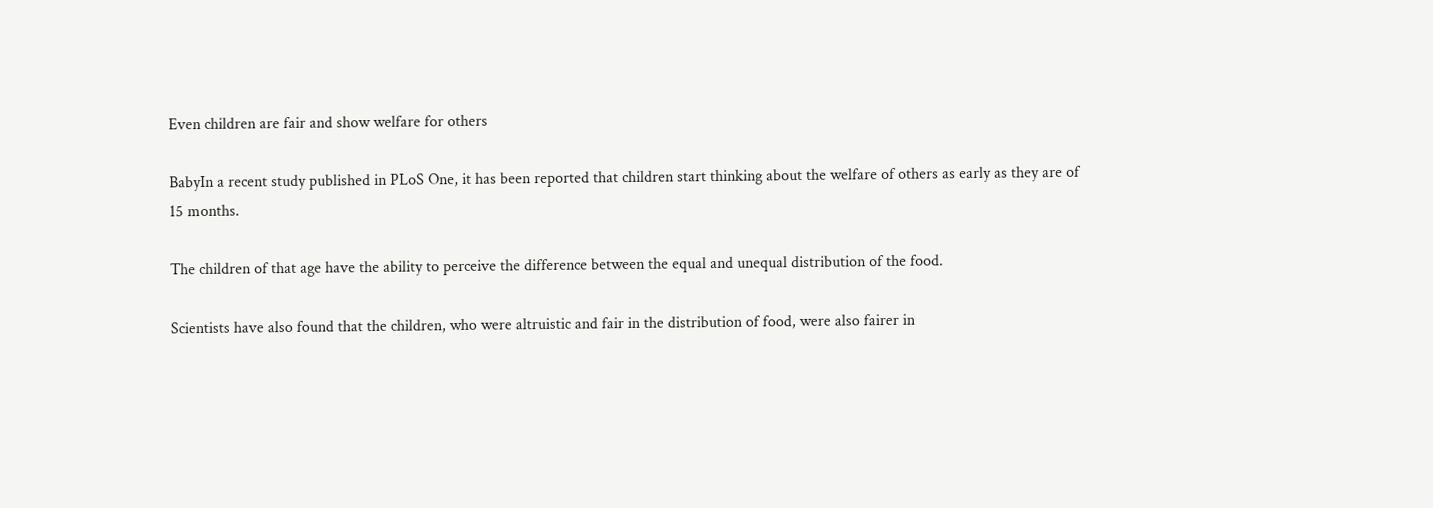Even children are fair and show welfare for others

BabyIn a recent study published in PLoS One, it has been reported that children start thinking about the welfare of others as early as they are of 15 months.

The children of that age have the ability to perceive the difference between the equal and unequal distribution of the food.

Scientists have also found that the children, who were altruistic and fair in the distribution of food, were also fairer in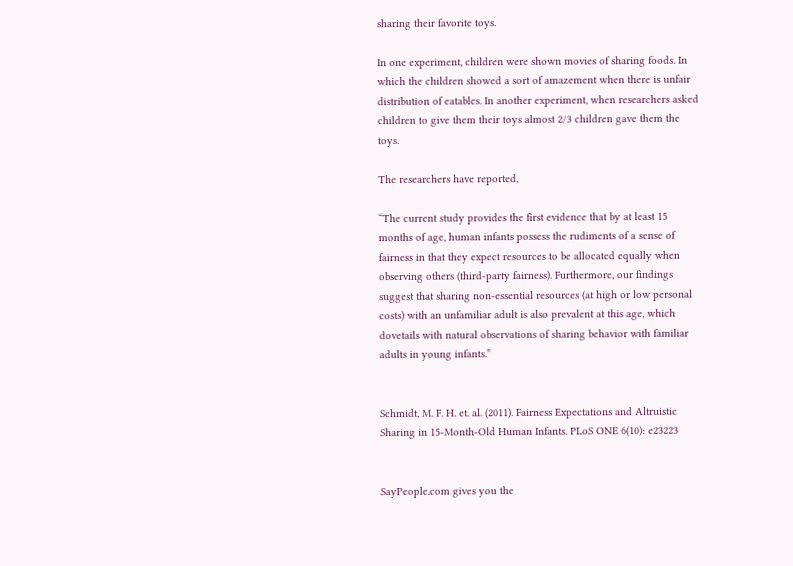sharing their favorite toys.

In one experiment, children were shown movies of sharing foods. In which the children showed a sort of amazement when there is unfair distribution of eatables. In another experiment, when researchers asked children to give them their toys almost 2/3 children gave them the toys.

The researchers have reported,

“The current study provides the first evidence that by at least 15 months of age, human infants possess the rudiments of a sense of fairness in that they expect resources to be allocated equally when observing others (third-party fairness). Furthermore, our findings suggest that sharing non-essential resources (at high or low personal costs) with an unfamiliar adult is also prevalent at this age, which dovetails with natural observations of sharing behavior with familiar adults in young infants.”


Schmidt, M. F. H. et. al. (2011). Fairness Expectations and Altruistic Sharing in 15-Month-Old Human Infants. PLoS ONE 6(10): e23223


SayPeople.com gives you the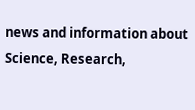news and information about Science, Research,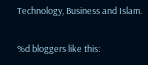Technology, Business and Islam.

%d bloggers like this: